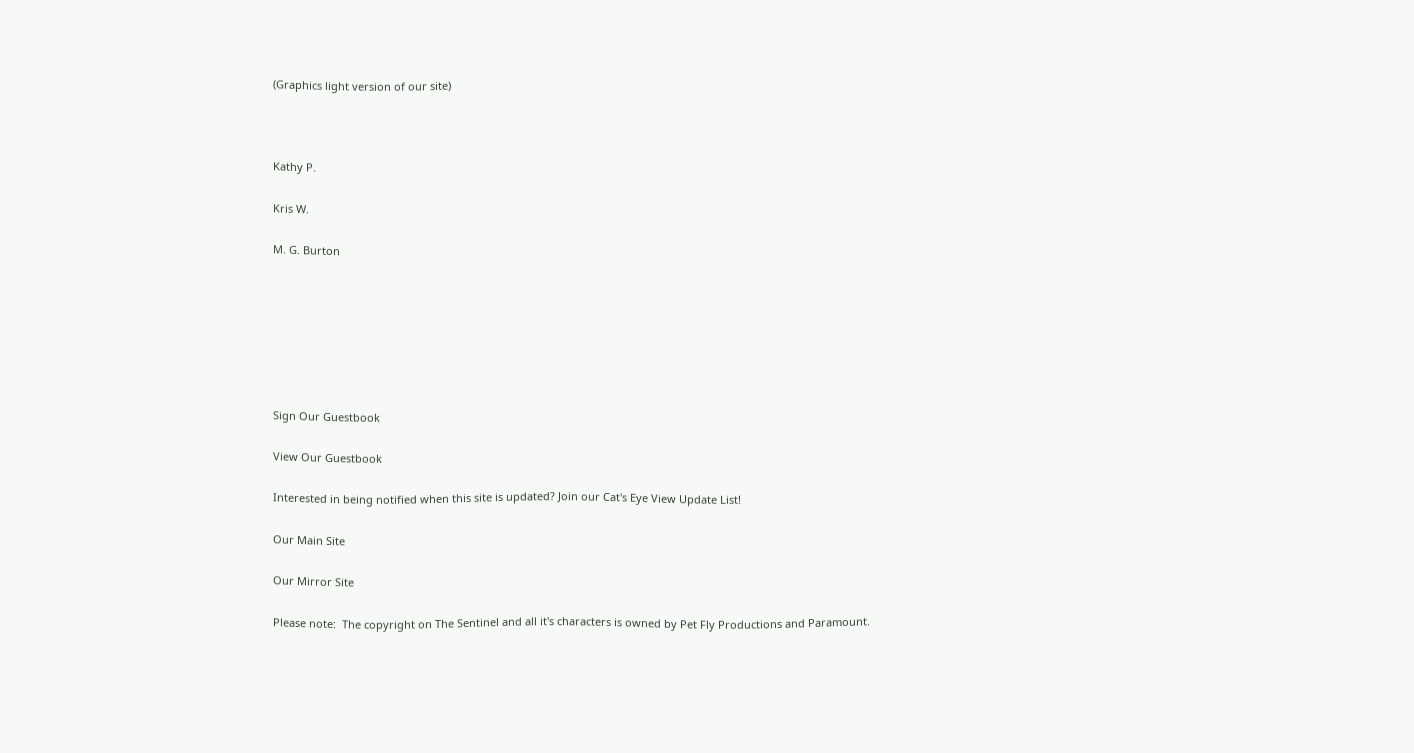(Graphics light version of our site)



Kathy P.

Kris W.

M. G. Burton







Sign Our Guestbook

View Our Guestbook

Interested in being notified when this site is updated? Join our Cat's Eye View Update List!

Our Main Site

Our Mirror Site

Please note:  The copyright on The Sentinel and all it's characters is owned by Pet Fly Productions and Paramount.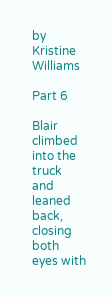by Kristine Williams

Part 6

Blair climbed into the truck and leaned back, closing both eyes with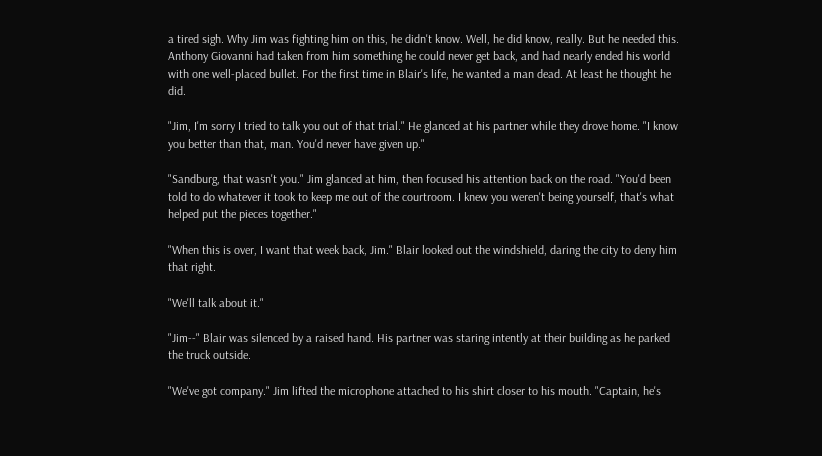a tired sigh. Why Jim was fighting him on this, he didn't know. Well, he did know, really. But he needed this. Anthony Giovanni had taken from him something he could never get back, and had nearly ended his world with one well-placed bullet. For the first time in Blair's life, he wanted a man dead. At least he thought he did.

"Jim, I'm sorry I tried to talk you out of that trial." He glanced at his partner while they drove home. "I know you better than that, man. You'd never have given up."

"Sandburg, that wasn't you." Jim glanced at him, then focused his attention back on the road. "You'd been told to do whatever it took to keep me out of the courtroom. I knew you weren't being yourself, that's what helped put the pieces together."

"When this is over, I want that week back, Jim." Blair looked out the windshield, daring the city to deny him that right.

"We'll talk about it."

"Jim--" Blair was silenced by a raised hand. His partner was staring intently at their building as he parked the truck outside.

"We've got company." Jim lifted the microphone attached to his shirt closer to his mouth. "Captain, he's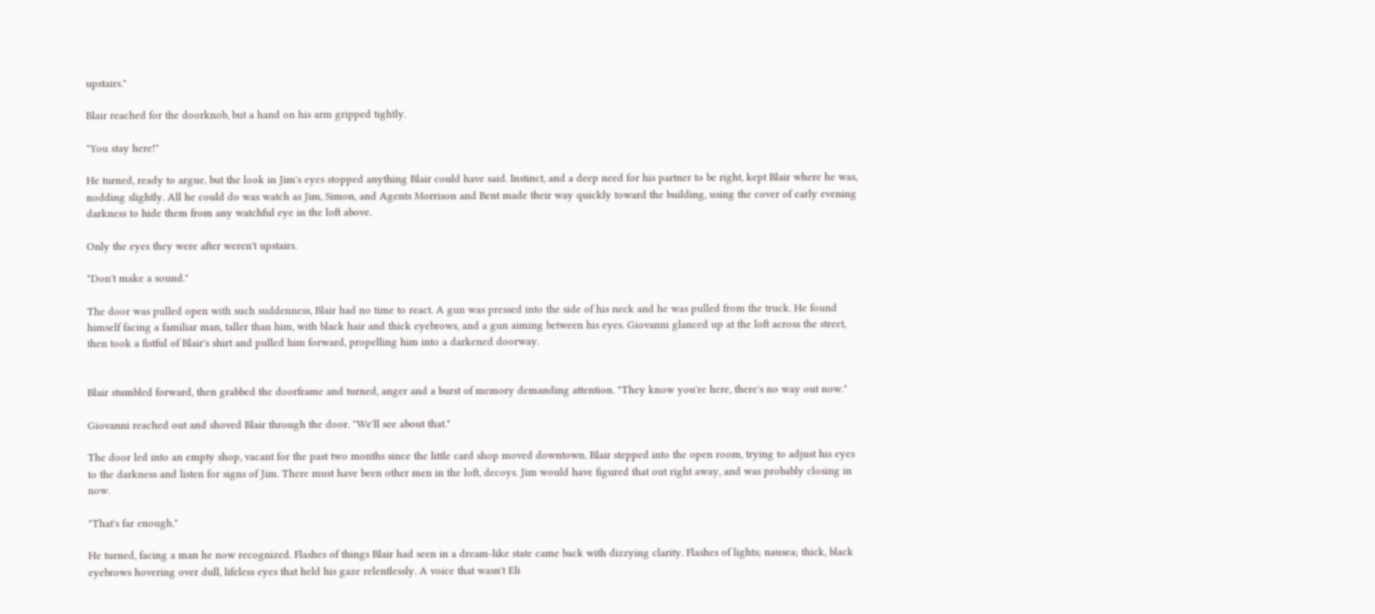upstairs."

Blair reached for the doorknob, but a hand on his arm gripped tightly.

"You stay here!"

He turned, ready to argue, but the look in Jim's eyes stopped anything Blair could have said. Instinct, and a deep need for his partner to be right, kept Blair where he was, nodding slightly. All he could do was watch as Jim, Simon, and Agents Morrison and Bent made their way quickly toward the building, using the cover of early evening darkness to hide them from any watchful eye in the loft above.

Only the eyes they were after weren't upstairs.

"Don't make a sound."

The door was pulled open with such suddenness, Blair had no time to react. A gun was pressed into the side of his neck and he was pulled from the truck. He found himself facing a familiar man, taller than him, with black hair and thick eyebrows, and a gun aiming between his eyes. Giovanni glanced up at the loft across the street, then took a fistful of Blair's shirt and pulled him forward, propelling him into a darkened doorway.


Blair stumbled forward, then grabbed the doorframe and turned, anger and a burst of memory demanding attention. "They know you're here, there's no way out now."

Giovanni reached out and shoved Blair through the door. "We'll see about that."

The door led into an empty shop, vacant for the past two months since the little card shop moved downtown. Blair stepped into the open room, trying to adjust his eyes to the darkness and listen for signs of Jim. There must have been other men in the loft, decoys. Jim would have figured that out right away, and was probably closing in now.

"That's far enough."

He turned, facing a man he now recognized. Flashes of things Blair had seen in a dream-like state came back with dizzying clarity. Flashes of lights; nausea; thick, black eyebrows hovering over dull, lifeless eyes that held his gaze relentlessly. A voice that wasn't Eli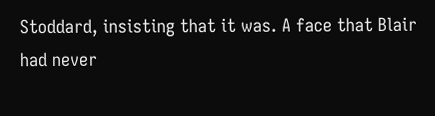Stoddard, insisting that it was. A face that Blair had never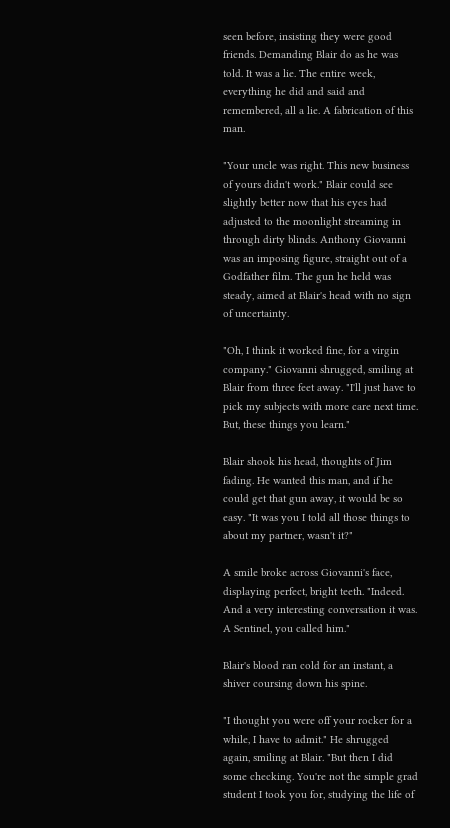seen before, insisting they were good friends. Demanding Blair do as he was told. It was a lie. The entire week, everything he did and said and remembered, all a lie. A fabrication of this man.

"Your uncle was right. This new business of yours didn't work." Blair could see slightly better now that his eyes had adjusted to the moonlight streaming in through dirty blinds. Anthony Giovanni was an imposing figure, straight out of a Godfather film. The gun he held was steady, aimed at Blair's head with no sign of uncertainty.

"Oh, I think it worked fine, for a virgin company." Giovanni shrugged, smiling at Blair from three feet away. "I'll just have to pick my subjects with more care next time. But, these things you learn."

Blair shook his head, thoughts of Jim fading. He wanted this man, and if he could get that gun away, it would be so easy. "It was you I told all those things to about my partner, wasn't it?"

A smile broke across Giovanni's face, displaying perfect, bright teeth. "Indeed. And a very interesting conversation it was. A Sentinel, you called him."

Blair's blood ran cold for an instant, a shiver coursing down his spine.

"I thought you were off your rocker for a while, I have to admit." He shrugged again, smiling at Blair. "But then I did some checking. You're not the simple grad student I took you for, studying the life of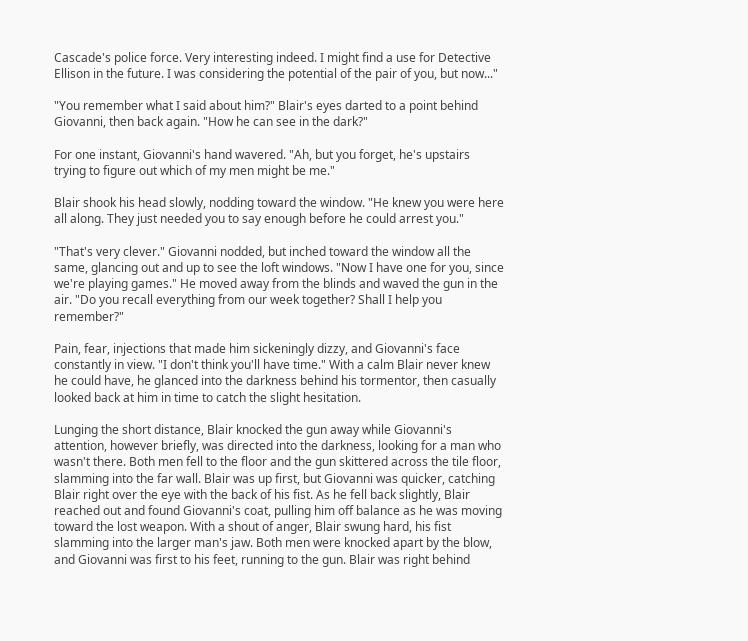Cascade's police force. Very interesting indeed. I might find a use for Detective Ellison in the future. I was considering the potential of the pair of you, but now..."

"You remember what I said about him?" Blair's eyes darted to a point behind Giovanni, then back again. "How he can see in the dark?"

For one instant, Giovanni's hand wavered. "Ah, but you forget, he's upstairs trying to figure out which of my men might be me."

Blair shook his head slowly, nodding toward the window. "He knew you were here all along. They just needed you to say enough before he could arrest you."

"That's very clever." Giovanni nodded, but inched toward the window all the same, glancing out and up to see the loft windows. "Now I have one for you, since we're playing games." He moved away from the blinds and waved the gun in the air. "Do you recall everything from our week together? Shall I help you remember?"

Pain, fear, injections that made him sickeningly dizzy, and Giovanni's face constantly in view. "I don't think you'll have time." With a calm Blair never knew he could have, he glanced into the darkness behind his tormentor, then casually looked back at him in time to catch the slight hesitation.

Lunging the short distance, Blair knocked the gun away while Giovanni's attention, however briefly, was directed into the darkness, looking for a man who wasn't there. Both men fell to the floor and the gun skittered across the tile floor, slamming into the far wall. Blair was up first, but Giovanni was quicker, catching Blair right over the eye with the back of his fist. As he fell back slightly, Blair reached out and found Giovanni's coat, pulling him off balance as he was moving toward the lost weapon. With a shout of anger, Blair swung hard, his fist slamming into the larger man's jaw. Both men were knocked apart by the blow, and Giovanni was first to his feet, running to the gun. Blair was right behind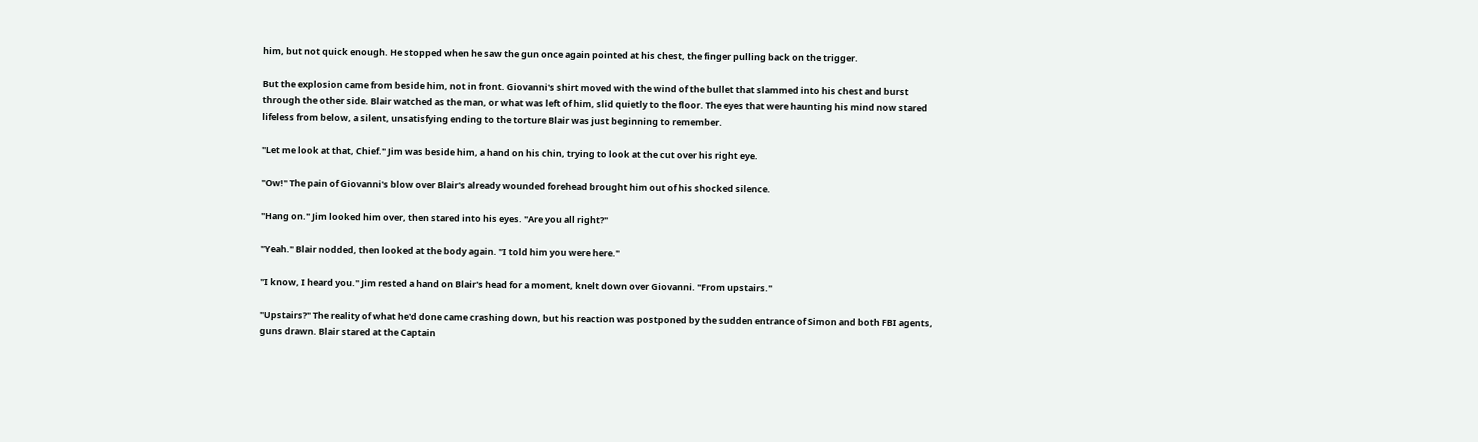him, but not quick enough. He stopped when he saw the gun once again pointed at his chest, the finger pulling back on the trigger.

But the explosion came from beside him, not in front. Giovanni's shirt moved with the wind of the bullet that slammed into his chest and burst through the other side. Blair watched as the man, or what was left of him, slid quietly to the floor. The eyes that were haunting his mind now stared lifeless from below, a silent, unsatisfying ending to the torture Blair was just beginning to remember.

"Let me look at that, Chief." Jim was beside him, a hand on his chin, trying to look at the cut over his right eye.

"Ow!" The pain of Giovanni's blow over Blair's already wounded forehead brought him out of his shocked silence.

"Hang on." Jim looked him over, then stared into his eyes. "Are you all right?"

"Yeah." Blair nodded, then looked at the body again. "I told him you were here."

"I know, I heard you." Jim rested a hand on Blair's head for a moment, knelt down over Giovanni. "From upstairs."

"Upstairs?" The reality of what he'd done came crashing down, but his reaction was postponed by the sudden entrance of Simon and both FBI agents, guns drawn. Blair stared at the Captain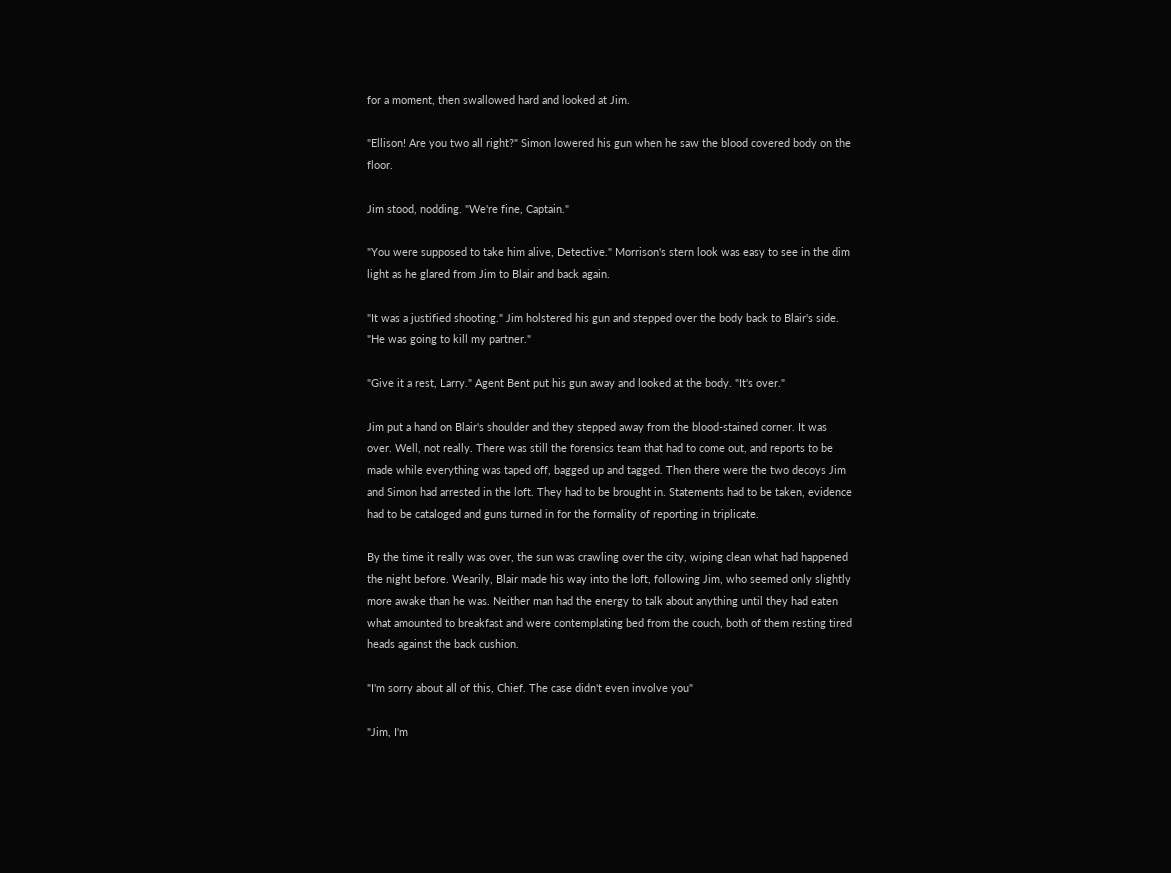for a moment, then swallowed hard and looked at Jim.

"Ellison! Are you two all right?" Simon lowered his gun when he saw the blood covered body on the floor.

Jim stood, nodding. "We're fine, Captain."

"You were supposed to take him alive, Detective." Morrison's stern look was easy to see in the dim light as he glared from Jim to Blair and back again.

"It was a justified shooting." Jim holstered his gun and stepped over the body back to Blair's side. "He was going to kill my partner."

"Give it a rest, Larry." Agent Bent put his gun away and looked at the body. "It's over."

Jim put a hand on Blair's shoulder and they stepped away from the blood-stained corner. It was over. Well, not really. There was still the forensics team that had to come out, and reports to be made while everything was taped off, bagged up and tagged. Then there were the two decoys Jim and Simon had arrested in the loft. They had to be brought in. Statements had to be taken, evidence had to be cataloged and guns turned in for the formality of reporting in triplicate.

By the time it really was over, the sun was crawling over the city, wiping clean what had happened the night before. Wearily, Blair made his way into the loft, following Jim, who seemed only slightly more awake than he was. Neither man had the energy to talk about anything until they had eaten what amounted to breakfast and were contemplating bed from the couch, both of them resting tired heads against the back cushion.

"I'm sorry about all of this, Chief. The case didn't even involve you"

"Jim, I'm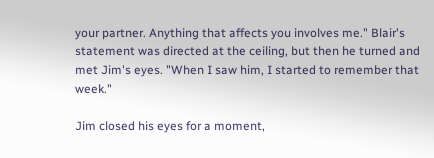your partner. Anything that affects you involves me." Blair's statement was directed at the ceiling, but then he turned and met Jim's eyes. "When I saw him, I started to remember that week."

Jim closed his eyes for a moment,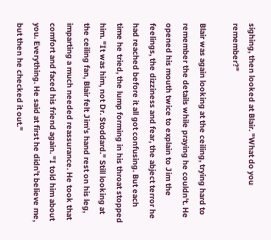sighing, then looked at Blair. "What do you remember?"

Blair was again looking at the ceiling, trying hard to remember the details while praying he couldn't. He opened his mouth twice to explain to Jim the feelings, the dizziness and fear, the abject terror he had reached before it all got confusing. But each time he tried, the lump forming in his throat stopped him. "It was him, not Dr. Stoddard." Still looking at the ceiling fan, Blair felt Jim's hand rest on his leg, imparting a much needed reassurance. He took that comfort and faced his friend again. "I told him about you. Everything. He said at first he didn't believe me, but then he checked it out."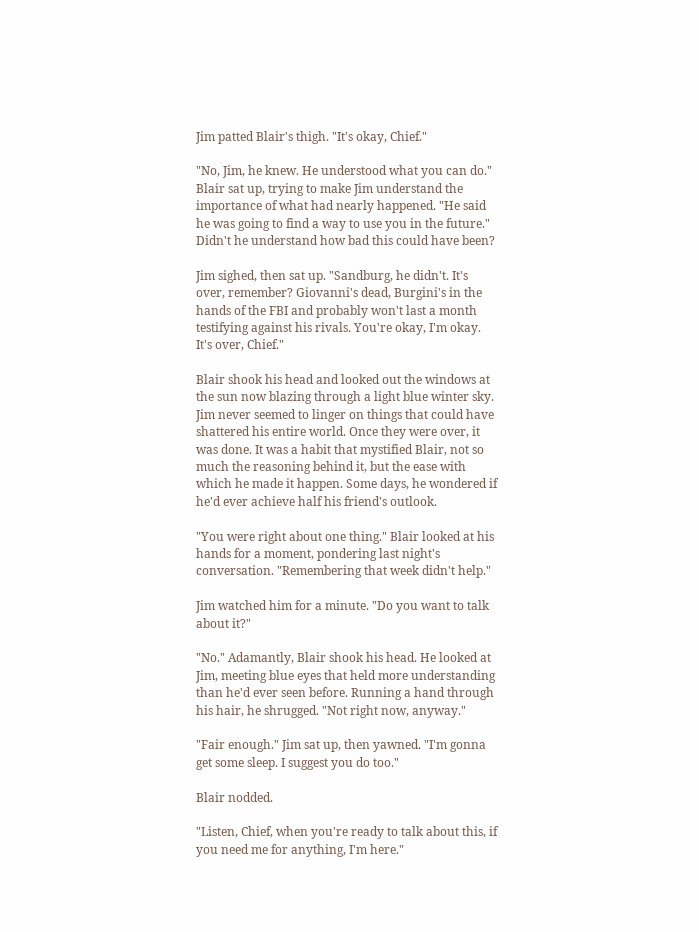Jim patted Blair's thigh. "It's okay, Chief."

"No, Jim, he knew. He understood what you can do." Blair sat up, trying to make Jim understand the importance of what had nearly happened. "He said he was going to find a way to use you in the future." Didn't he understand how bad this could have been?

Jim sighed, then sat up. "Sandburg, he didn't. It's over, remember? Giovanni's dead, Burgini's in the hands of the FBI and probably won't last a month testifying against his rivals. You're okay, I'm okay. It's over, Chief."

Blair shook his head and looked out the windows at the sun now blazing through a light blue winter sky. Jim never seemed to linger on things that could have shattered his entire world. Once they were over, it was done. It was a habit that mystified Blair, not so much the reasoning behind it, but the ease with which he made it happen. Some days, he wondered if he'd ever achieve half his friend's outlook.

"You were right about one thing." Blair looked at his hands for a moment, pondering last night's conversation. "Remembering that week didn't help."

Jim watched him for a minute. "Do you want to talk about it?"

"No." Adamantly, Blair shook his head. He looked at Jim, meeting blue eyes that held more understanding than he'd ever seen before. Running a hand through his hair, he shrugged. "Not right now, anyway."

"Fair enough." Jim sat up, then yawned. "I'm gonna get some sleep. I suggest you do too."

Blair nodded.

"Listen, Chief, when you're ready to talk about this, if you need me for anything, I'm here."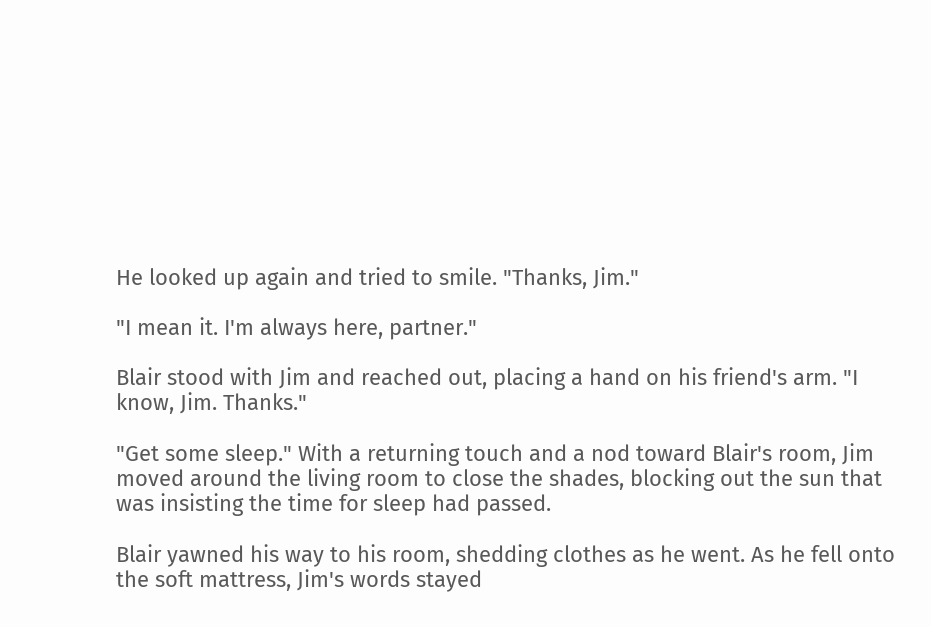He looked up again and tried to smile. "Thanks, Jim."

"I mean it. I'm always here, partner."

Blair stood with Jim and reached out, placing a hand on his friend's arm. "I know, Jim. Thanks."

"Get some sleep." With a returning touch and a nod toward Blair's room, Jim moved around the living room to close the shades, blocking out the sun that was insisting the time for sleep had passed.

Blair yawned his way to his room, shedding clothes as he went. As he fell onto the soft mattress, Jim's words stayed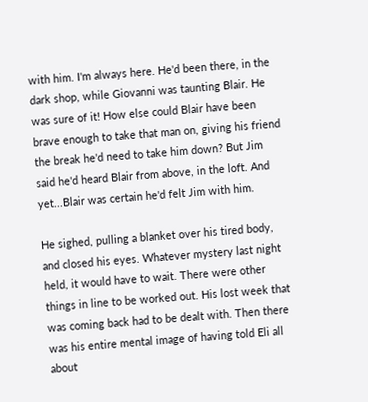with him. I'm always here. He'd been there, in the dark shop, while Giovanni was taunting Blair. He was sure of it! How else could Blair have been brave enough to take that man on, giving his friend the break he'd need to take him down? But Jim said he'd heard Blair from above, in the loft. And yet...Blair was certain he'd felt Jim with him.

He sighed, pulling a blanket over his tired body, and closed his eyes. Whatever mystery last night held, it would have to wait. There were other things in line to be worked out. His lost week that was coming back had to be dealt with. Then there was his entire mental image of having told Eli all about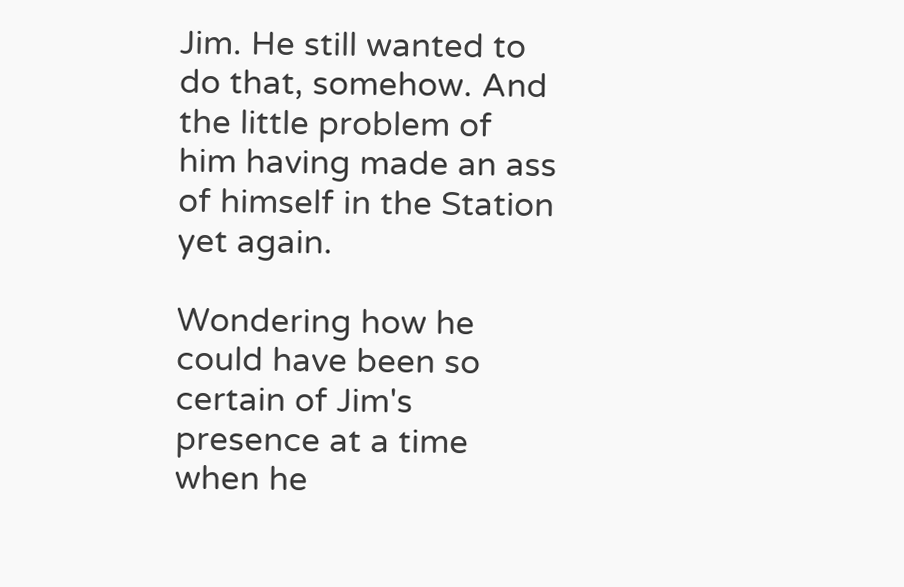Jim. He still wanted to do that, somehow. And the little problem of him having made an ass of himself in the Station yet again.

Wondering how he could have been so certain of Jim's presence at a time when he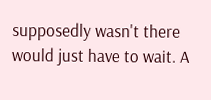supposedly wasn't there would just have to wait. A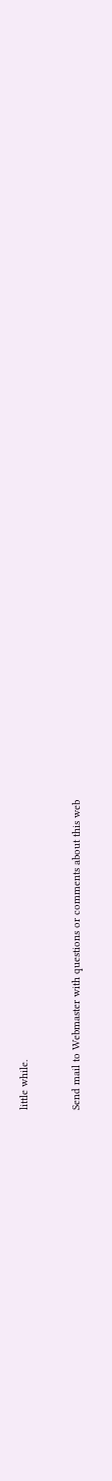little while.



Send mail to Webmaster with questions or comments about this web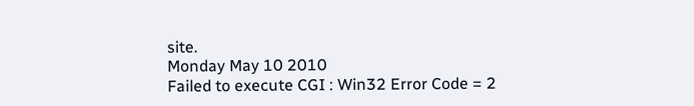site.
Monday May 10 2010
Failed to execute CGI : Win32 Error Code = 2